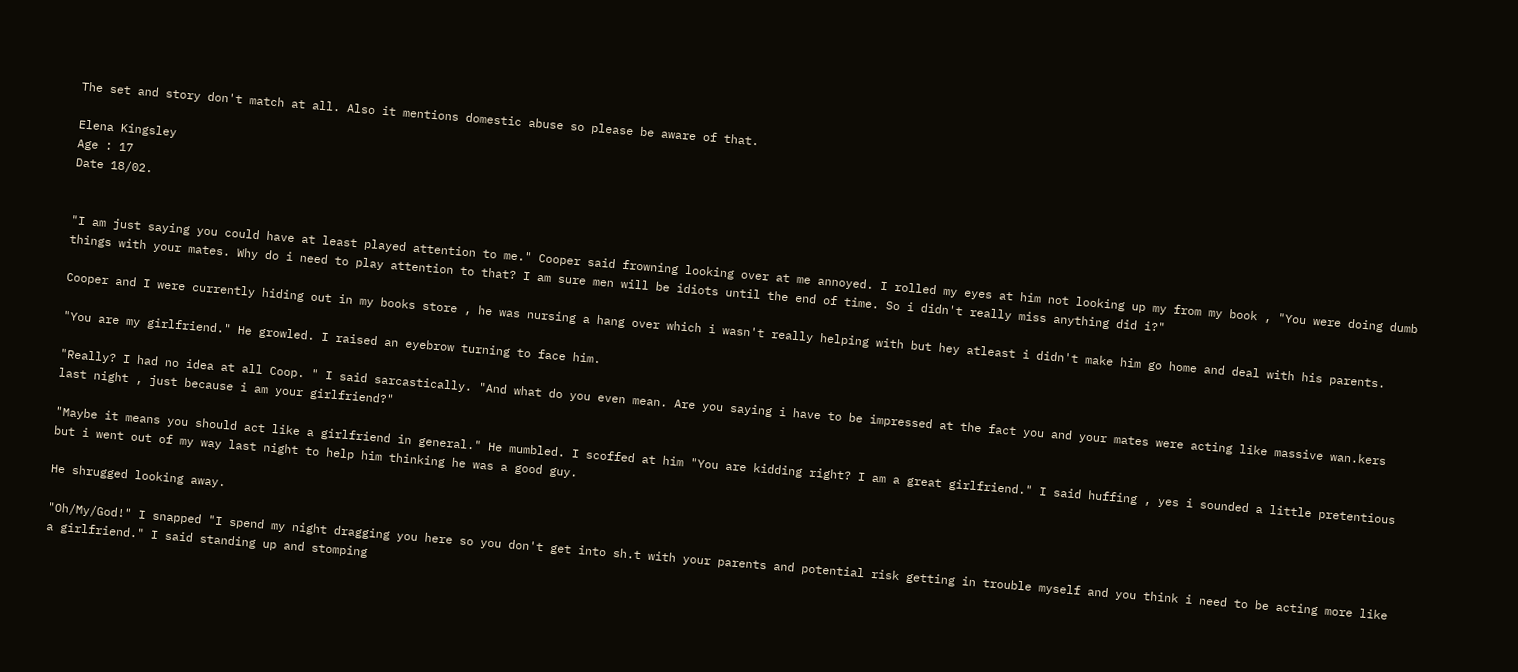The set and story don't match at all. Also it mentions domestic abuse so please be aware of that.

Elena Kingsley
Age : 17
Date 18/02.


"I am just saying you could have at least played attention to me." Cooper said frowning looking over at me annoyed. I rolled my eyes at him not looking up my from my book , "You were doing dumb things with your mates. Why do i need to play attention to that? I am sure men will be idiots until the end of time. So i didn't really miss anything did i?"

Cooper and I were currently hiding out in my books store , he was nursing a hang over which i wasn't really helping with but hey atleast i didn't make him go home and deal with his parents.

"You are my girlfriend." He growled. I raised an eyebrow turning to face him.

"Really? I had no idea at all Coop. " I said sarcastically. "And what do you even mean. Are you saying i have to be impressed at the fact you and your mates were acting like massive wan.kers last night , just because i am your girlfriend?"

"Maybe it means you should act like a girlfriend in general." He mumbled. I scoffed at him "You are kidding right? I am a great girlfriend." I said huffing , yes i sounded a little pretentious but i went out of my way last night to help him thinking he was a good guy.

He shrugged looking away.

"Oh/My/God!" I snapped "I spend my night dragging you here so you don't get into sh.t with your parents and potential risk getting in trouble myself and you think i need to be acting more like a girlfriend." I said standing up and stomping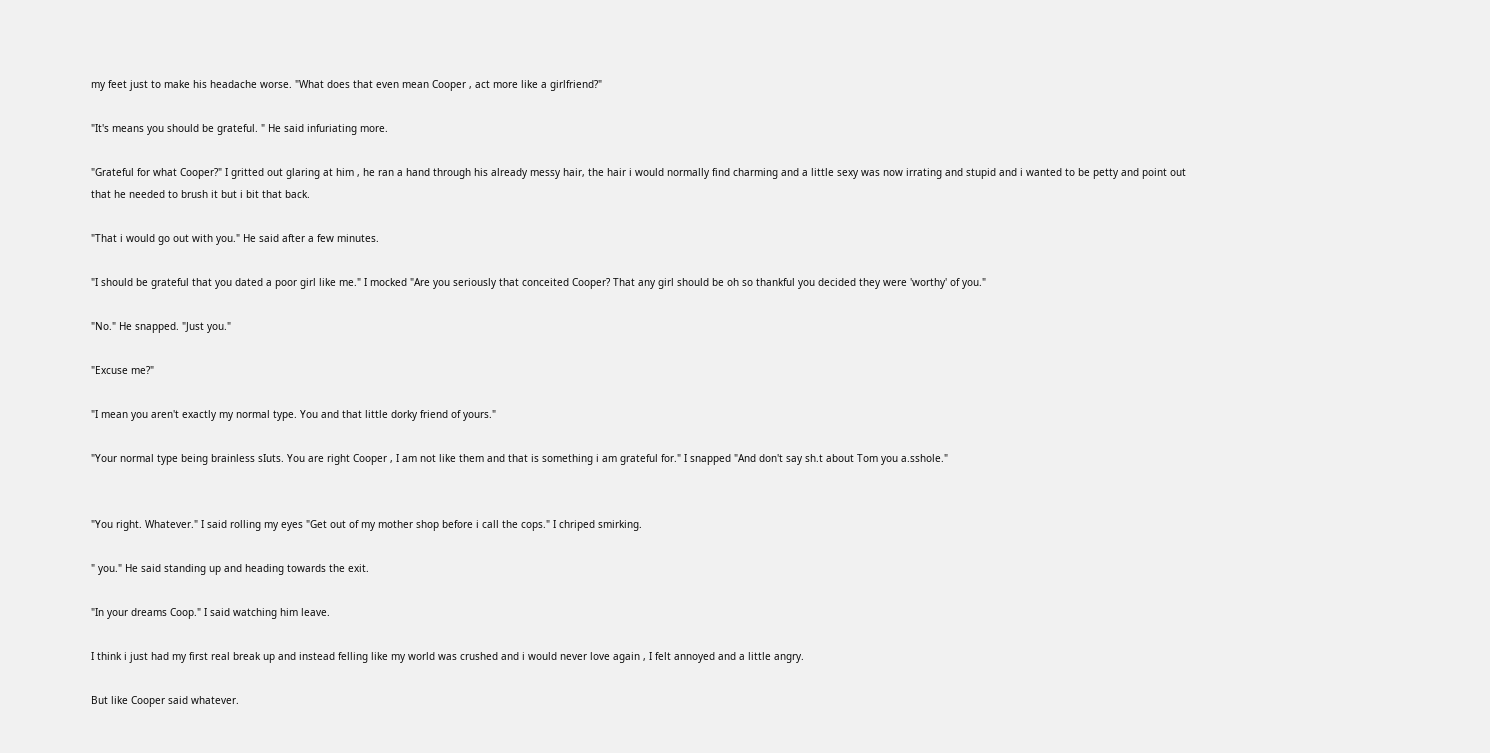my feet just to make his headache worse. "What does that even mean Cooper , act more like a girlfriend?"

"It's means you should be grateful. " He said infuriating more.

"Grateful for what Cooper?" I gritted out glaring at him , he ran a hand through his already messy hair, the hair i would normally find charming and a little sexy was now irrating and stupid and i wanted to be petty and point out that he needed to brush it but i bit that back.

"That i would go out with you." He said after a few minutes.

"I should be grateful that you dated a poor girl like me." I mocked "Are you seriously that conceited Cooper? That any girl should be oh so thankful you decided they were 'worthy' of you."

"No." He snapped. "Just you."

"Excuse me?"

"I mean you aren't exactly my normal type. You and that little dorky friend of yours."

"Your normal type being brainless sIuts. You are right Cooper , I am not like them and that is something i am grateful for." I snapped "And don't say sh.t about Tom you a.sshole."


"You right. Whatever." I said rolling my eyes "Get out of my mother shop before i call the cops." I chriped smirking.

" you." He said standing up and heading towards the exit.

"In your dreams Coop." I said watching him leave.

I think i just had my first real break up and instead felling like my world was crushed and i would never love again , I felt annoyed and a little angry.

But like Cooper said whatever.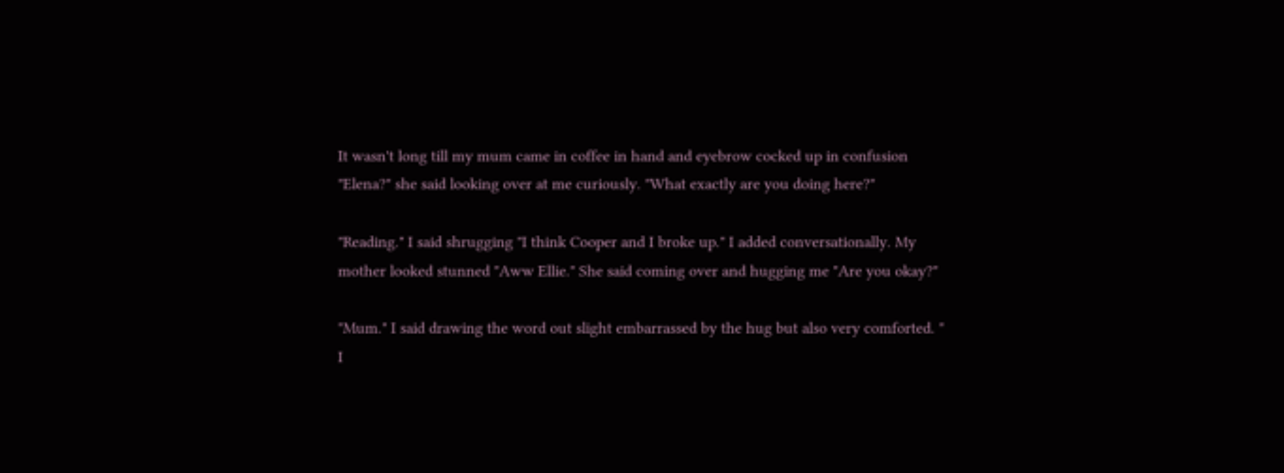It wasn't long till my mum came in coffee in hand and eyebrow cocked up in confusion "Elena?" she said looking over at me curiously. "What exactly are you doing here?"

"Reading." I said shrugging "I think Cooper and I broke up." I added conversationally. My mother looked stunned "Aww Ellie." She said coming over and hugging me "Are you okay?"

"Mum." I said drawing the word out slight embarrassed by the hug but also very comforted. " I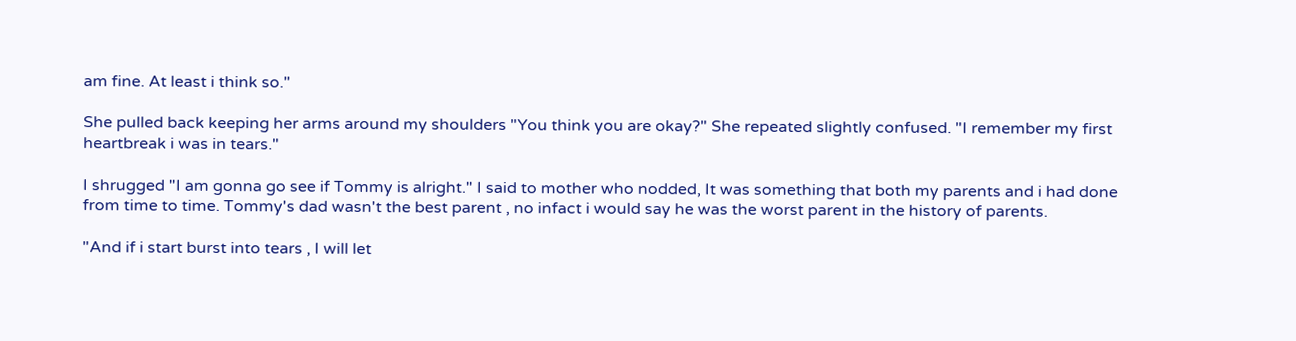am fine. At least i think so."

She pulled back keeping her arms around my shoulders "You think you are okay?" She repeated slightly confused. "I remember my first heartbreak i was in tears."

I shrugged "I am gonna go see if Tommy is alright." I said to mother who nodded, It was something that both my parents and i had done from time to time. Tommy's dad wasn't the best parent , no infact i would say he was the worst parent in the history of parents.

"And if i start burst into tears , I will let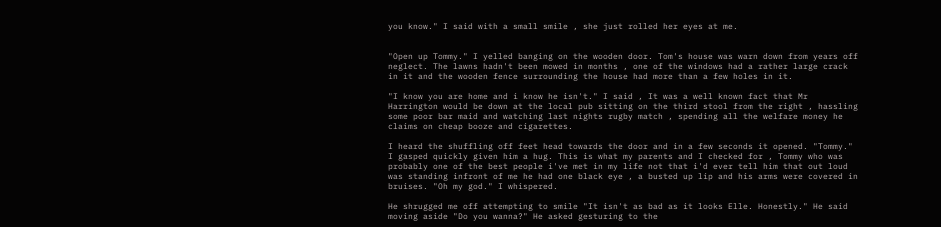you know." I said with a small smile , she just rolled her eyes at me.


"Open up Tommy." I yelled banging on the wooden door. Tom's house was warn down from years off neglect. The lawns hadn't been mowed in months , one of the windows had a rather large crack in it and the wooden fence surrounding the house had more than a few holes in it.

"I know you are home and i know he isn't." I said , It was a well known fact that Mr Harrington would be down at the local pub sitting on the third stool from the right , hassling some poor bar maid and watching last nights rugby match , spending all the welfare money he claims on cheap booze and cigarettes.

I heard the shuffling off feet head towards the door and in a few seconds it opened. "Tommy." I gasped quickly given him a hug. This is what my parents and I checked for , Tommy who was probably one of the best people i've met in my life not that i'd ever tell him that out loud was standing infront of me he had one black eye , a busted up lip and his arms were covered in bruises. "Oh my god." I whispered.

He shrugged me off attempting to smile "It isn't as bad as it looks Elle. Honestly." He said moving aside "Do you wanna?" He asked gesturing to the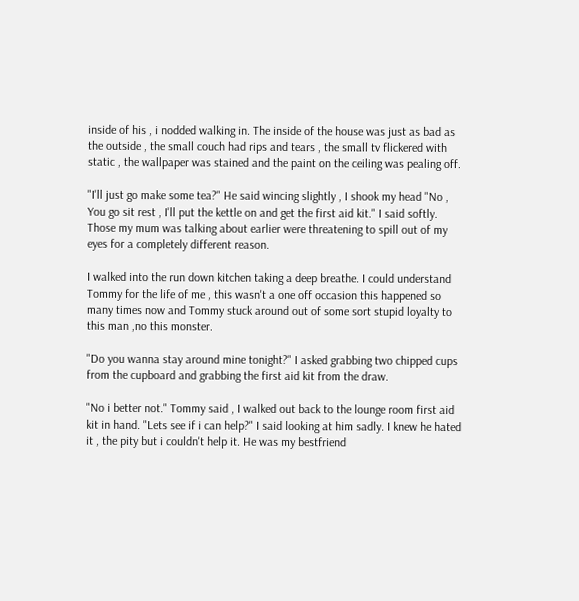inside of his , i nodded walking in. The inside of the house was just as bad as the outside , the small couch had rips and tears , the small tv flickered with static , the wallpaper was stained and the paint on the ceiling was pealing off.

"I'll just go make some tea?" He said wincing slightly , I shook my head "No , You go sit rest , I'll put the kettle on and get the first aid kit." I said softly. Those my mum was talking about earlier were threatening to spill out of my eyes for a completely different reason.

I walked into the run down kitchen taking a deep breathe. I could understand Tommy for the life of me , this wasn't a one off occasion this happened so many times now and Tommy stuck around out of some sort stupid loyalty to this man ,no this monster.

"Do you wanna stay around mine tonight?" I asked grabbing two chipped cups from the cupboard and grabbing the first aid kit from the draw.

"No i better not." Tommy said , I walked out back to the lounge room first aid kit in hand. "Lets see if i can help?" I said looking at him sadly. I knew he hated it , the pity but i couldn't help it. He was my bestfriend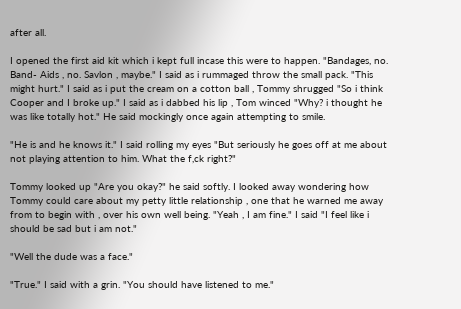after all.

I opened the first aid kit which i kept full incase this were to happen. "Bandages, no. Band- Aids , no. Savlon , maybe." I said as i rummaged throw the small pack. "This might hurt." I said as i put the cream on a cotton ball , Tommy shrugged "So i think Cooper and I broke up." I said as i dabbed his lip , Tom winced "Why? i thought he was like totally hot." He said mockingly once again attempting to smile.

"He is and he knows it." I said rolling my eyes "But seriously he goes off at me about not playing attention to him. What the f,ck right?"

Tommy looked up "Are you okay?" he said softly. I looked away wondering how Tommy could care about my petty little relationship , one that he warned me away from to begin with , over his own well being. "Yeah , I am fine." I said "I feel like i should be sad but i am not."

"Well the dude was a face."

"True." I said with a grin. "You should have listened to me."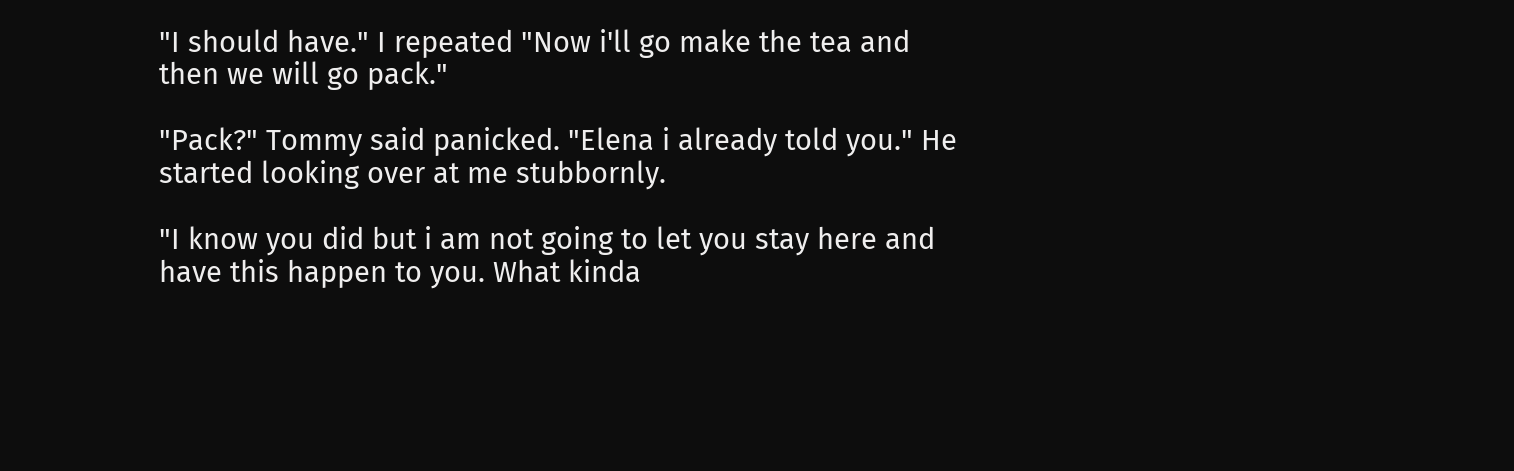"I should have." I repeated "Now i'll go make the tea and then we will go pack."

"Pack?" Tommy said panicked. "Elena i already told you." He started looking over at me stubbornly.

"I know you did but i am not going to let you stay here and have this happen to you. What kinda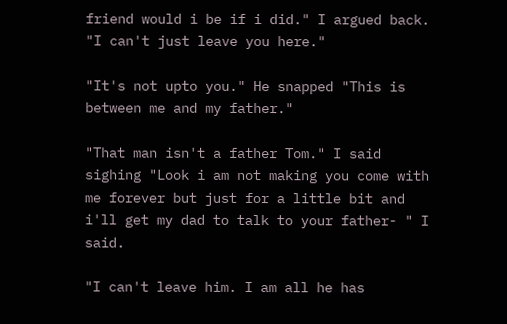friend would i be if i did." I argued back. "I can't just leave you here."

"It's not upto you." He snapped "This is between me and my father."

"That man isn't a father Tom." I said sighing "Look i am not making you come with me forever but just for a little bit and i'll get my dad to talk to your father- " I said.

"I can't leave him. I am all he has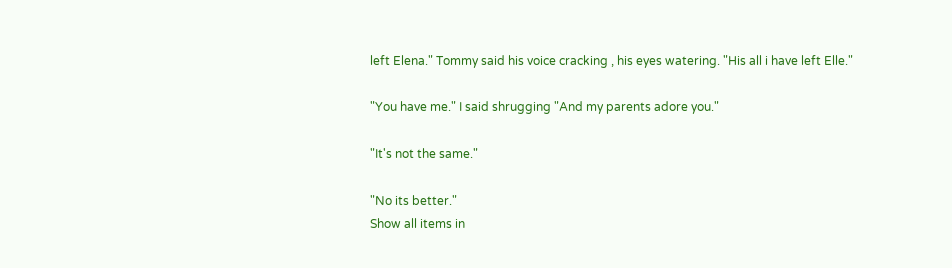left Elena." Tommy said his voice cracking , his eyes watering. "His all i have left Elle."

"You have me." I said shrugging "And my parents adore you."

"It's not the same."

"No its better."
Show all items in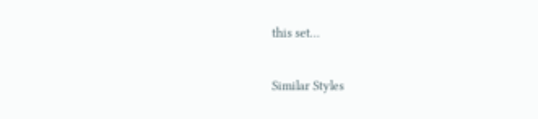this set…

Similar Styles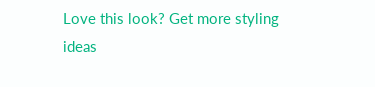Love this look? Get more styling ideas